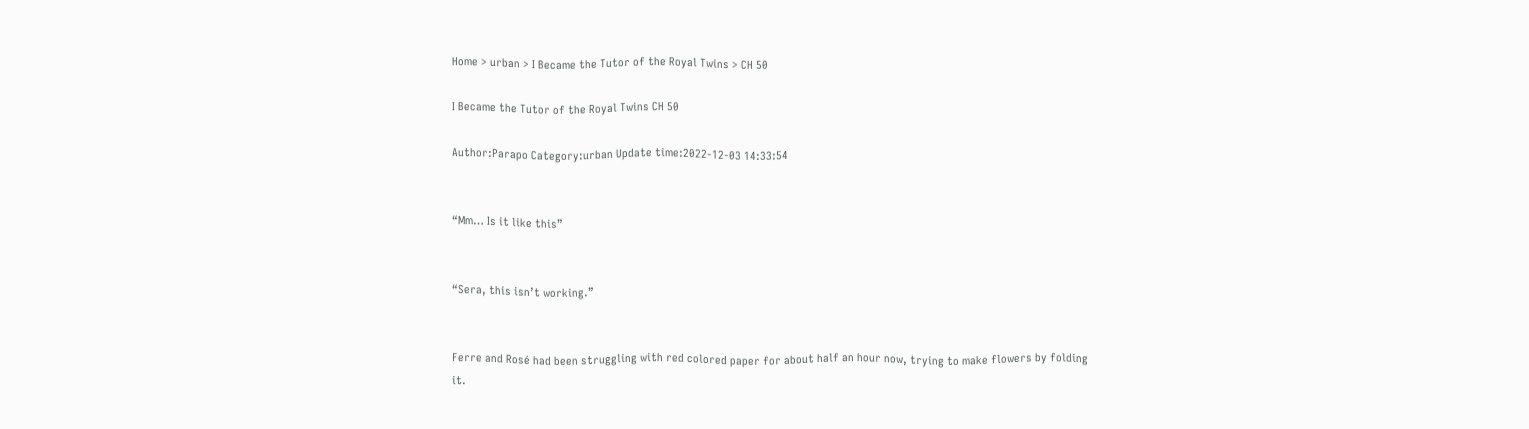Home > urban > I Became the Tutor of the Royal Twins > CH 50

I Became the Tutor of the Royal Twins CH 50

Author:Parapo Category:urban Update time:2022-12-03 14:33:54


“Mm… Is it like this”


“Sera, this isn’t working.”


Ferre and Rosé had been struggling with red colored paper for about half an hour now, trying to make flowers by folding it.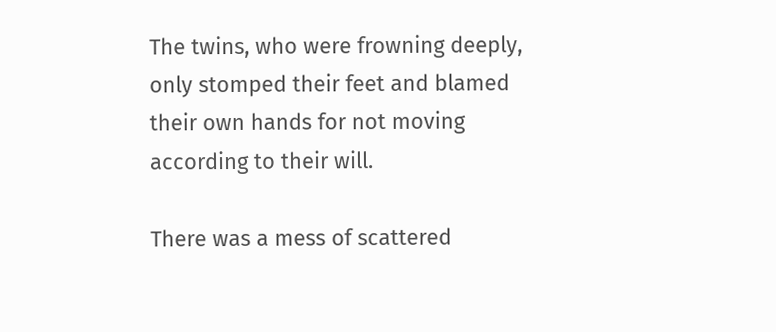The twins, who were frowning deeply, only stomped their feet and blamed their own hands for not moving according to their will.

There was a mess of scattered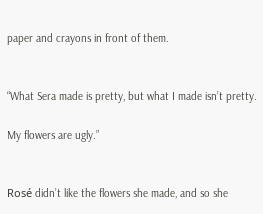paper and crayons in front of them.


“What Sera made is pretty, but what I made isn’t pretty.

My flowers are ugly.”


Rosé didn’t like the flowers she made, and so she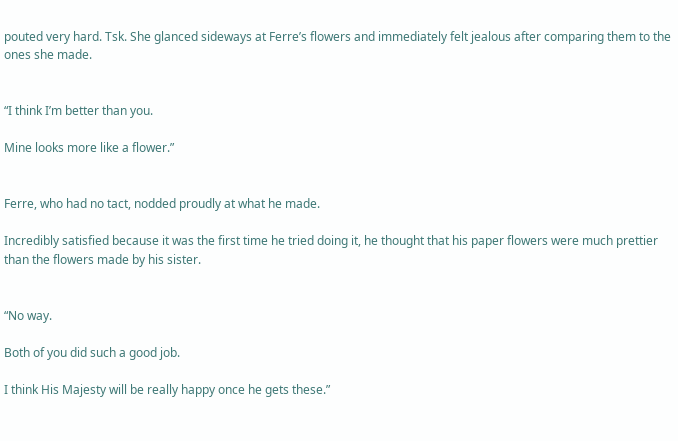pouted very hard. Tsk. She glanced sideways at Ferre’s flowers and immediately felt jealous after comparing them to the ones she made.


“I think I’m better than you.

Mine looks more like a flower.”


Ferre, who had no tact, nodded proudly at what he made.

Incredibly satisfied because it was the first time he tried doing it, he thought that his paper flowers were much prettier than the flowers made by his sister.


“No way.

Both of you did such a good job.

I think His Majesty will be really happy once he gets these.”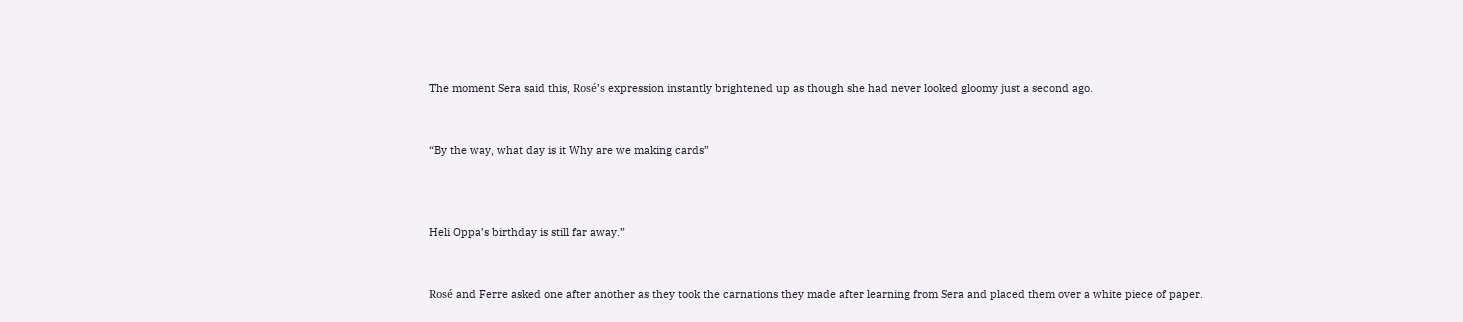The moment Sera said this, Rosé’s expression instantly brightened up as though she had never looked gloomy just a second ago.


“By the way, what day is it Why are we making cards”



Heli Oppa’s birthday is still far away.”


Rosé and Ferre asked one after another as they took the carnations they made after learning from Sera and placed them over a white piece of paper.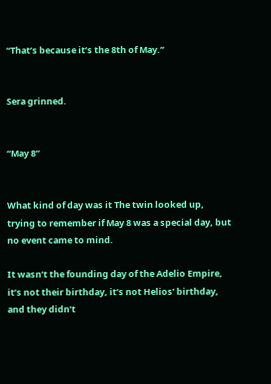“That’s because it’s the 8th of May.”


Sera grinned.


“May 8”


What kind of day was it The twin looked up, trying to remember if May 8 was a special day, but no event came to mind.

It wasn’t the founding day of the Adelio Empire, it’s not their birthday, it’s not Helios’ birthday, and they didn’t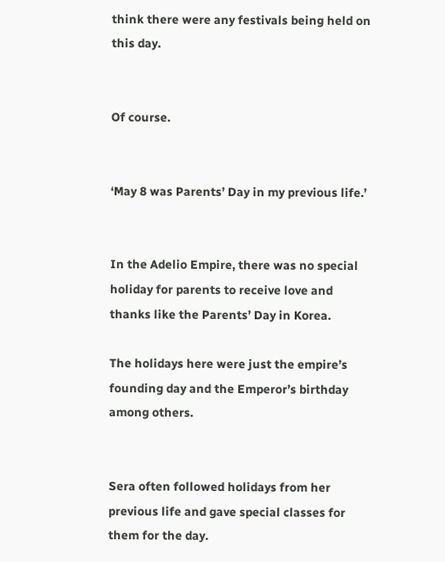think there were any festivals being held on this day.


Of course.


‘May 8 was Parents’ Day in my previous life.’


In the Adelio Empire, there was no special holiday for parents to receive love and thanks like the Parents’ Day in Korea.

The holidays here were just the empire’s founding day and the Emperor’s birthday among others.


Sera often followed holidays from her previous life and gave special classes for them for the day.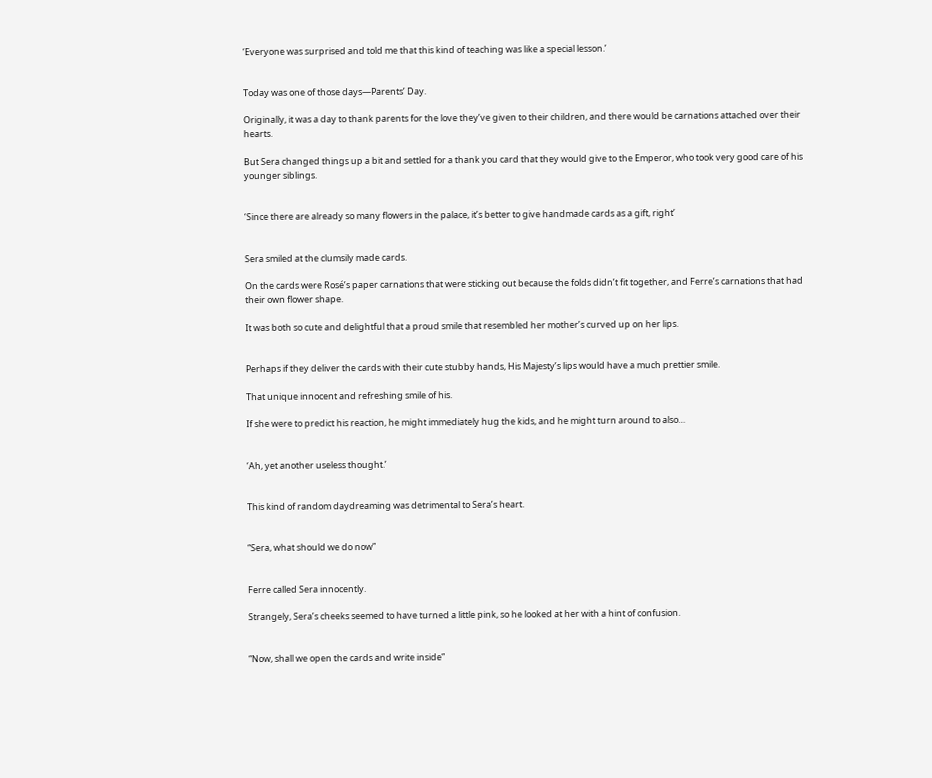‘Everyone was surprised and told me that this kind of teaching was like a special lesson.’


Today was one of those days—Parents’ Day.

Originally, it was a day to thank parents for the love they’ve given to their children, and there would be carnations attached over their hearts.

But Sera changed things up a bit and settled for a thank you card that they would give to the Emperor, who took very good care of his younger siblings.


‘Since there are already so many flowers in the palace, it’s better to give handmade cards as a gift, right’


Sera smiled at the clumsily made cards.

On the cards were Rosé’s paper carnations that were sticking out because the folds didn’t fit together, and Ferre’s carnations that had their own flower shape.

It was both so cute and delightful that a proud smile that resembled her mother’s curved up on her lips.


Perhaps if they deliver the cards with their cute stubby hands, His Majesty’s lips would have a much prettier smile.

That unique innocent and refreshing smile of his.

If she were to predict his reaction, he might immediately hug the kids, and he might turn around to also…


‘Ah, yet another useless thought.’


This kind of random daydreaming was detrimental to Sera’s heart.


“Sera, what should we do now”


Ferre called Sera innocently.

Strangely, Sera’s cheeks seemed to have turned a little pink, so he looked at her with a hint of confusion.


“Now, shall we open the cards and write inside”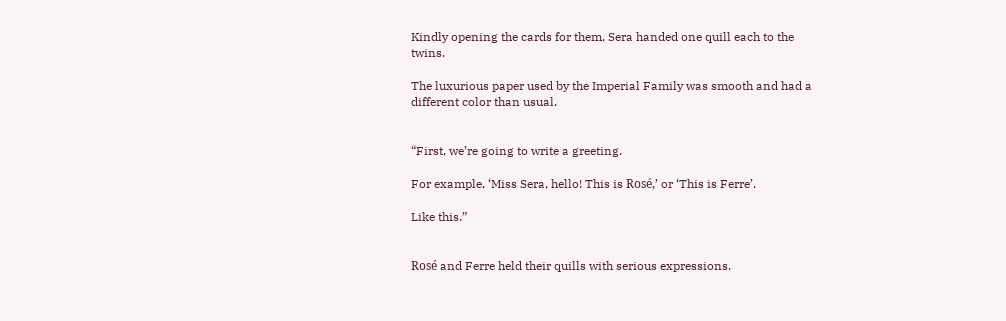Kindly opening the cards for them, Sera handed one quill each to the twins.

The luxurious paper used by the Imperial Family was smooth and had a different color than usual.


“First, we’re going to write a greeting.

For example, ‘Miss Sera, hello! This is Rosé,’ or ‘This is Ferre’.

Like this.”


Rosé and Ferre held their quills with serious expressions.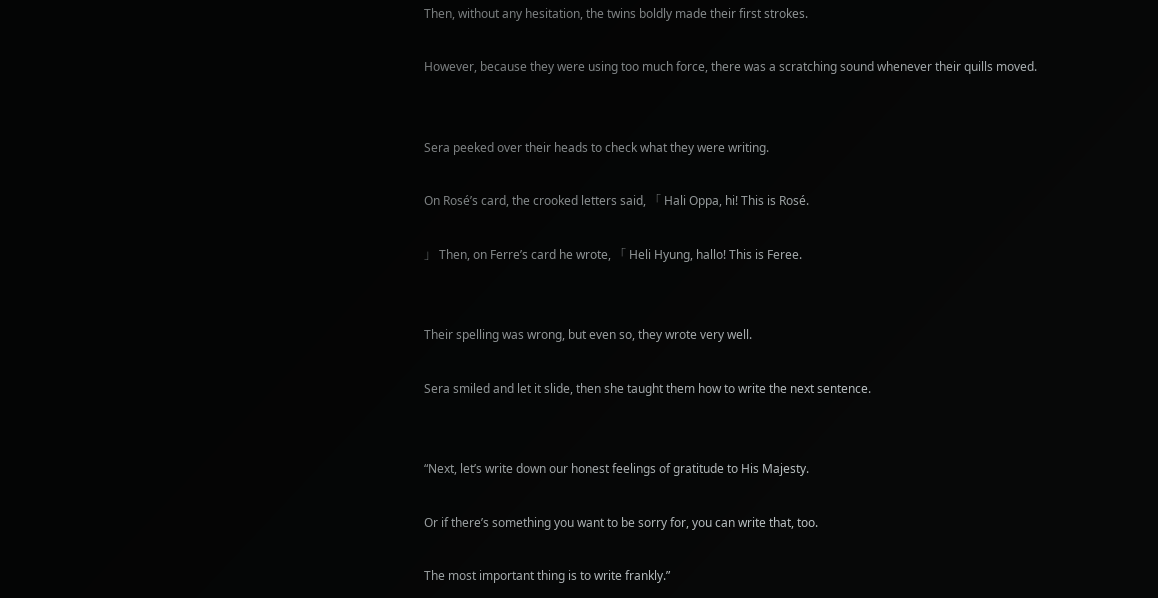Then, without any hesitation, the twins boldly made their first strokes.

However, because they were using too much force, there was a scratching sound whenever their quills moved.


Sera peeked over their heads to check what they were writing.

On Rosé’s card, the crooked letters said, 「 Hali Oppa, hi! This is Rosé.

」 Then, on Ferre’s card he wrote, 「 Heli Hyung, hallo! This is Feree.


Their spelling was wrong, but even so, they wrote very well.

Sera smiled and let it slide, then she taught them how to write the next sentence.


“Next, let’s write down our honest feelings of gratitude to His Majesty.

Or if there’s something you want to be sorry for, you can write that, too.

The most important thing is to write frankly.”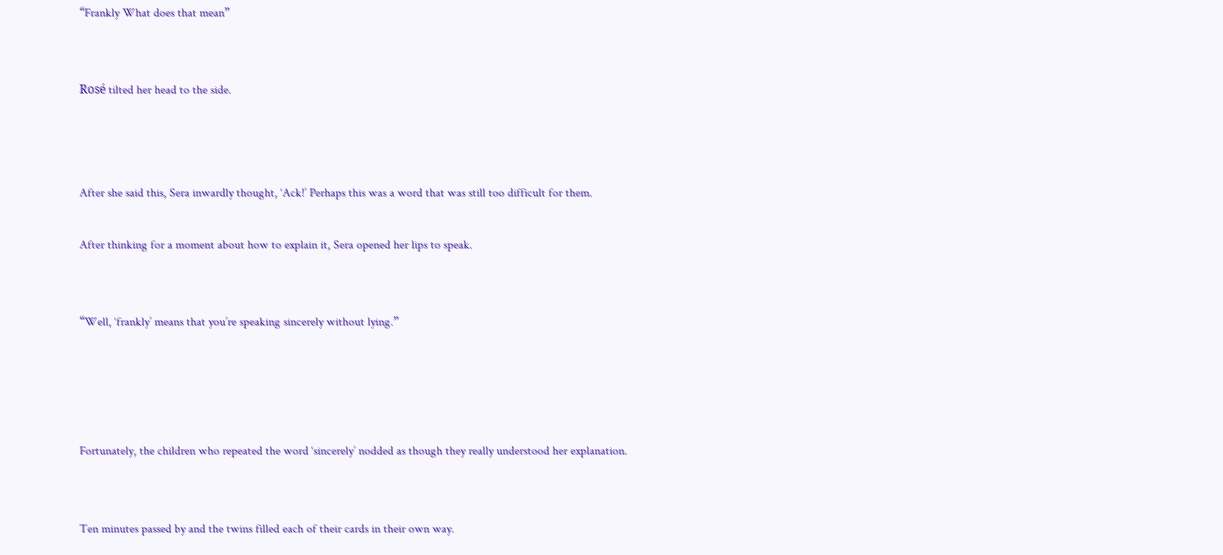“Frankly What does that mean”


Rosé tilted her head to the side.



After she said this, Sera inwardly thought, ‘Ack!’ Perhaps this was a word that was still too difficult for them.

After thinking for a moment about how to explain it, Sera opened her lips to speak.


“Well, ‘frankly’ means that you’re speaking sincerely without lying.”




Fortunately, the children who repeated the word ‘sincerely’ nodded as though they really understood her explanation.


Ten minutes passed by and the twins filled each of their cards in their own way.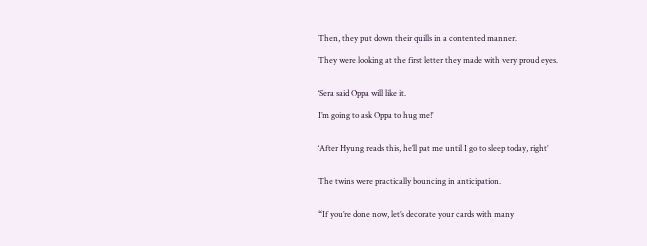Then, they put down their quills in a contented manner.

They were looking at the first letter they made with very proud eyes.


‘Sera said Oppa will like it.

I’m going to ask Oppa to hug me!’


‘After Hyung reads this, he’ll pat me until I go to sleep today, right’


The twins were practically bouncing in anticipation.


“If you’re done now, let’s decorate your cards with many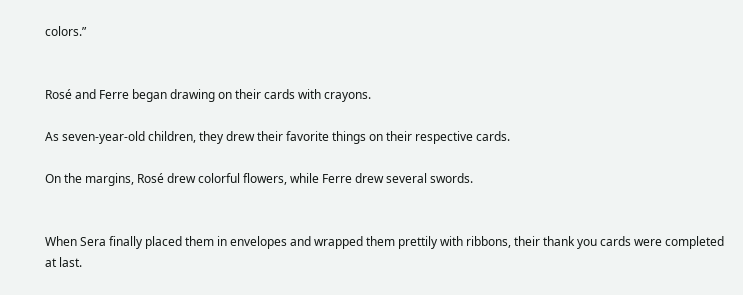colors.”


Rosé and Ferre began drawing on their cards with crayons.

As seven-year-old children, they drew their favorite things on their respective cards.

On the margins, Rosé drew colorful flowers, while Ferre drew several swords.


When Sera finally placed them in envelopes and wrapped them prettily with ribbons, their thank you cards were completed at last.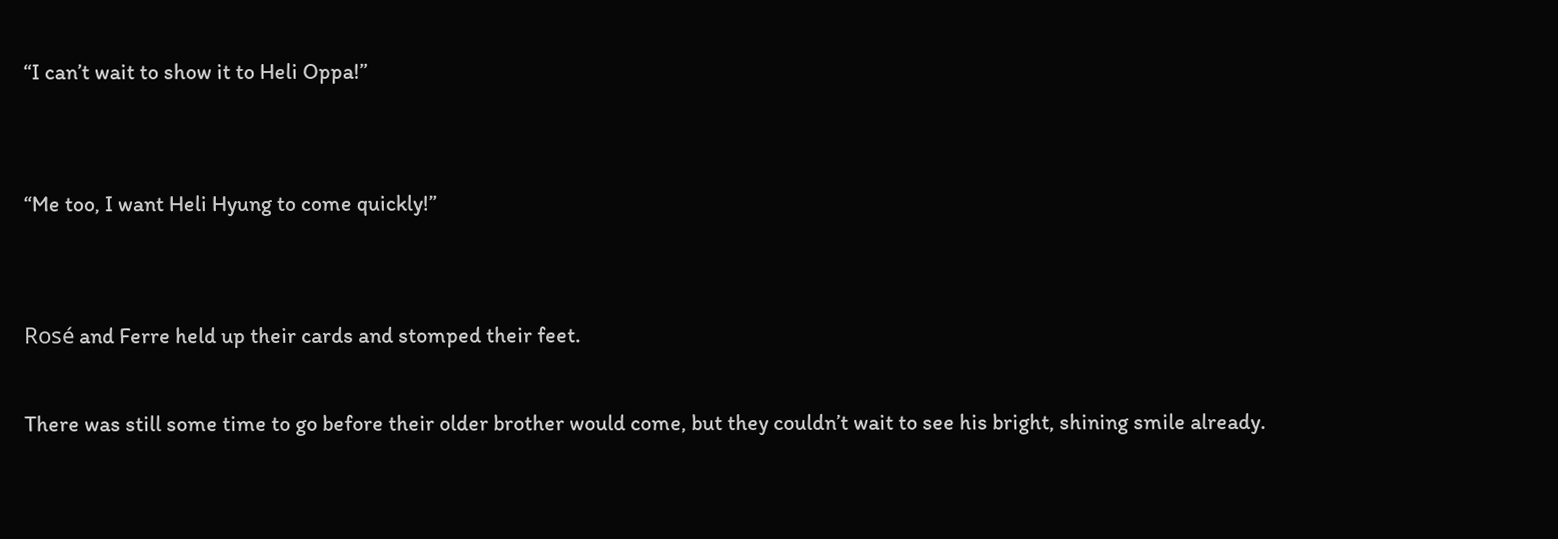“I can’t wait to show it to Heli Oppa!”


“Me too, I want Heli Hyung to come quickly!”


Rosé and Ferre held up their cards and stomped their feet.

There was still some time to go before their older brother would come, but they couldn’t wait to see his bright, shining smile already.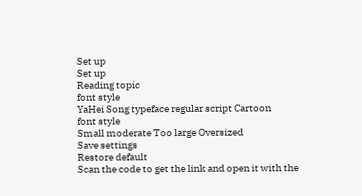Set up
Set up
Reading topic
font style
YaHei Song typeface regular script Cartoon
font style
Small moderate Too large Oversized
Save settings
Restore default
Scan the code to get the link and open it with the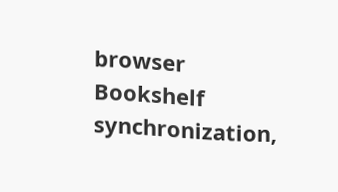browser
Bookshelf synchronization,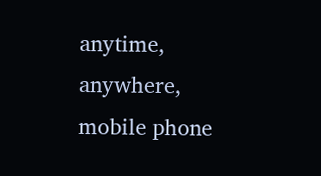anytime, anywhere, mobile phone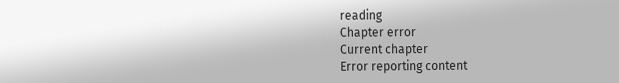reading
Chapter error
Current chapter
Error reporting content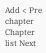Add < Pre chapter Chapter list Next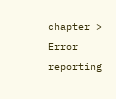chapter > Error reporting